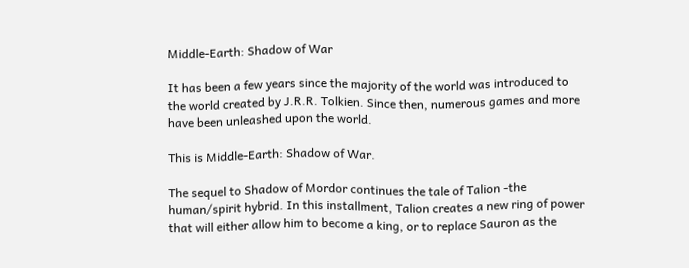Middle-Earth: Shadow of War

It has been a few years since the majority of the world was introduced to the world created by J.R.R. Tolkien. Since then, numerous games and more have been unleashed upon the world.

This is Middle-Earth: Shadow of War.

The sequel to Shadow of Mordor continues the tale of Talion -the human/spirit hybrid. In this installment, Talion creates a new ring of power that will either allow him to become a king, or to replace Sauron as the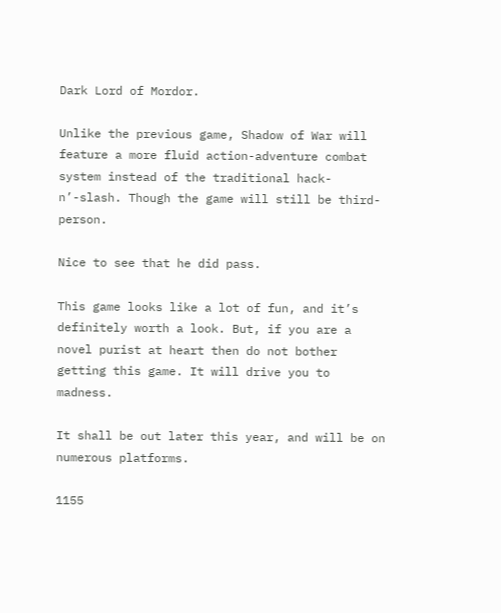Dark Lord of Mordor.

Unlike the previous game, Shadow of War will feature a more fluid action-adventure combat system instead of the traditional hack-n’-slash. Though the game will still be third-person.

Nice to see that he did pass.

This game looks like a lot of fun, and it’s definitely worth a look. But, if you are a novel purist at heart then do not bother getting this game. It will drive you to madness.

It shall be out later this year, and will be on numerous platforms.

1155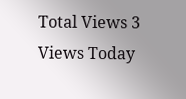Total Views 3 Views Today